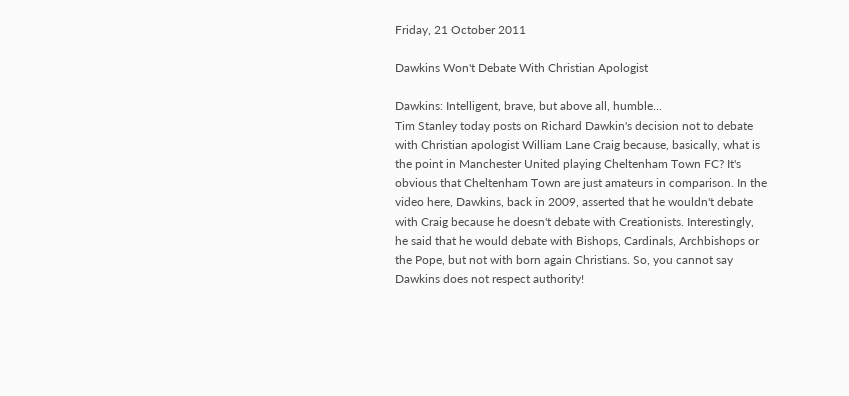Friday, 21 October 2011

Dawkins Won't Debate With Christian Apologist

Dawkins: Intelligent, brave, but above all, humble...
Tim Stanley today posts on Richard Dawkin's decision not to debate with Christian apologist William Lane Craig because, basically, what is the point in Manchester United playing Cheltenham Town FC? It's obvious that Cheltenham Town are just amateurs in comparison. In the video here, Dawkins, back in 2009, asserted that he wouldn't debate with Craig because he doesn't debate with Creationists. Interestingly, he said that he would debate with Bishops, Cardinals, Archbishops or the Pope, but not with born again Christians. So, you cannot say Dawkins does not respect authority!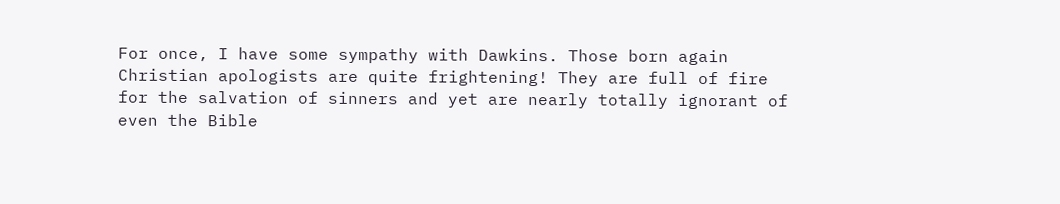For once, I have some sympathy with Dawkins. Those born again Christian apologists are quite frightening! They are full of fire for the salvation of sinners and yet are nearly totally ignorant of even the Bible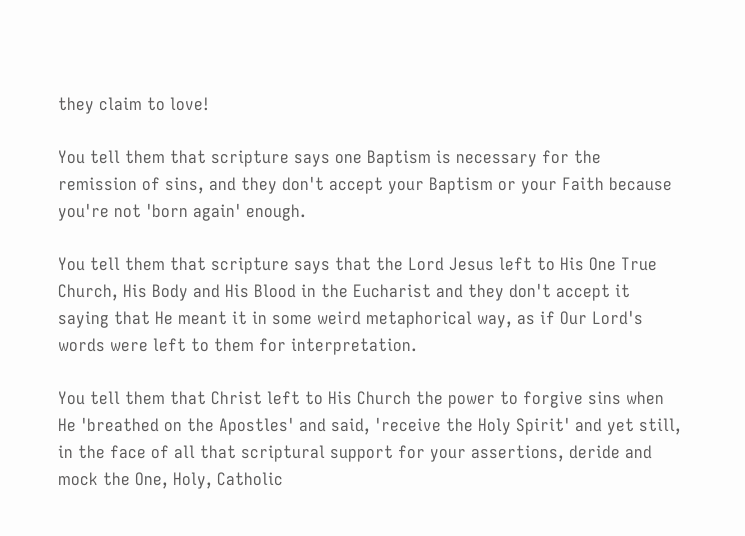they claim to love!

You tell them that scripture says one Baptism is necessary for the remission of sins, and they don't accept your Baptism or your Faith because you're not 'born again' enough.

You tell them that scripture says that the Lord Jesus left to His One True Church, His Body and His Blood in the Eucharist and they don't accept it saying that He meant it in some weird metaphorical way, as if Our Lord's words were left to them for interpretation.

You tell them that Christ left to His Church the power to forgive sins when He 'breathed on the Apostles' and said, 'receive the Holy Spirit' and yet still, in the face of all that scriptural support for your assertions, deride and mock the One, Holy, Catholic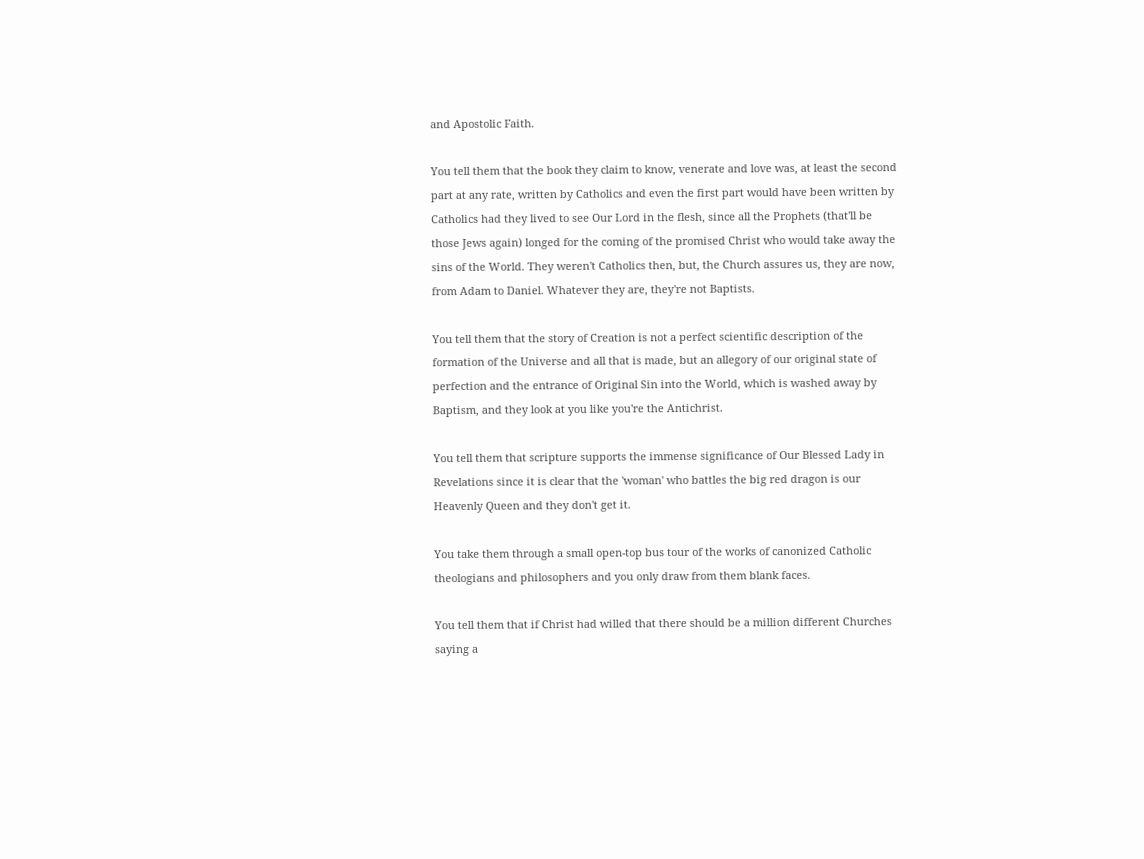and Apostolic Faith.

You tell them that the book they claim to know, venerate and love was, at least the second part at any rate, written by Catholics and even the first part would have been written by Catholics had they lived to see Our Lord in the flesh, since all the Prophets (that'll be those Jews again) longed for the coming of the promised Christ who would take away the sins of the World. They weren't Catholics then, but, the Church assures us, they are now, from Adam to Daniel. Whatever they are, they're not Baptists.

You tell them that the story of Creation is not a perfect scientific description of the formation of the Universe and all that is made, but an allegory of our original state of perfection and the entrance of Original Sin into the World, which is washed away by Baptism, and they look at you like you're the Antichrist.

You tell them that scripture supports the immense significance of Our Blessed Lady in Revelations since it is clear that the 'woman' who battles the big red dragon is our Heavenly Queen and they don't get it.

You take them through a small open-top bus tour of the works of canonized Catholic theologians and philosophers and you only draw from them blank faces.

You tell them that if Christ had willed that there should be a million different Churches saying a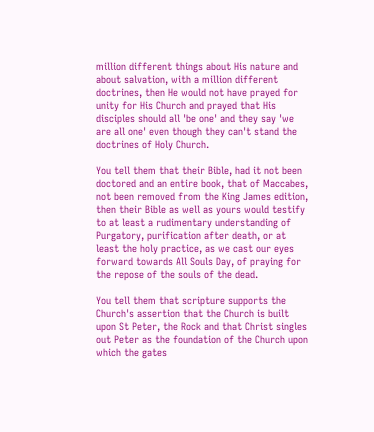million different things about His nature and about salvation, with a million different doctrines, then He would not have prayed for unity for His Church and prayed that His disciples should all 'be one' and they say 'we are all one' even though they can't stand the doctrines of Holy Church.

You tell them that their Bible, had it not been doctored and an entire book, that of Maccabes, not been removed from the King James edition, then their Bible as well as yours would testify to at least a rudimentary understanding of Purgatory, purification after death, or at least the holy practice, as we cast our eyes forward towards All Souls Day, of praying for the repose of the souls of the dead.

You tell them that scripture supports the Church's assertion that the Church is built upon St Peter, the Rock and that Christ singles out Peter as the foundation of the Church upon which the gates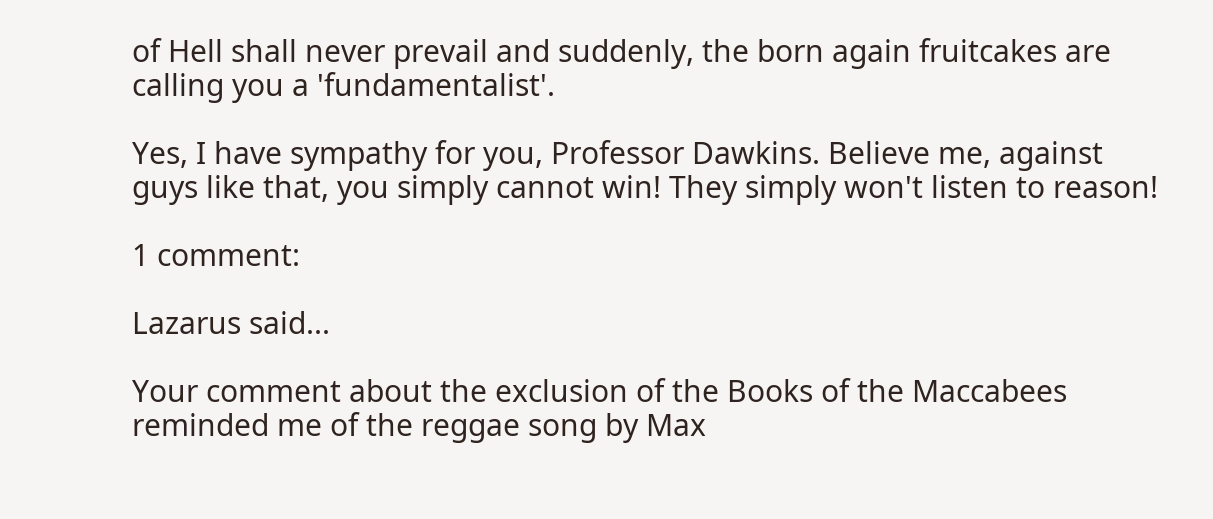of Hell shall never prevail and suddenly, the born again fruitcakes are calling you a 'fundamentalist'.

Yes, I have sympathy for you, Professor Dawkins. Believe me, against guys like that, you simply cannot win! They simply won't listen to reason!

1 comment:

Lazarus said...

Your comment about the exclusion of the Books of the Maccabees reminded me of the reggae song by Max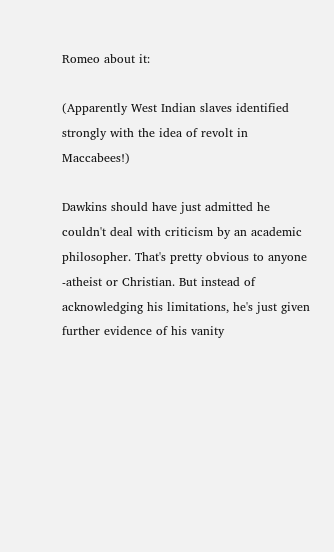Romeo about it:

(Apparently West Indian slaves identified strongly with the idea of revolt in Maccabees!)

Dawkins should have just admitted he couldn't deal with criticism by an academic philosopher. That's pretty obvious to anyone -atheist or Christian. But instead of acknowledging his limitations, he's just given further evidence of his vanity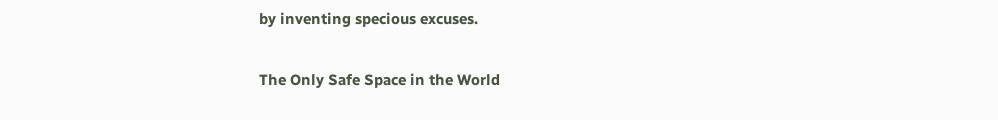by inventing specious excuses.

The Only Safe Space in the World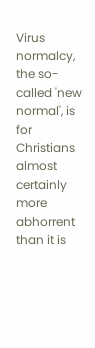Virus normalcy, the so-called 'new normal', is for Christians almost certainly more abhorrent than it is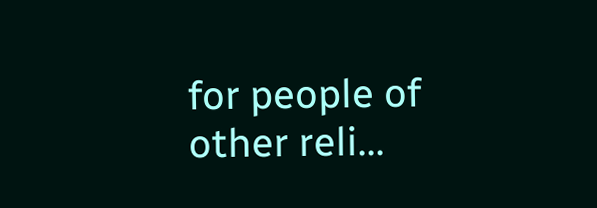for people of other reli...